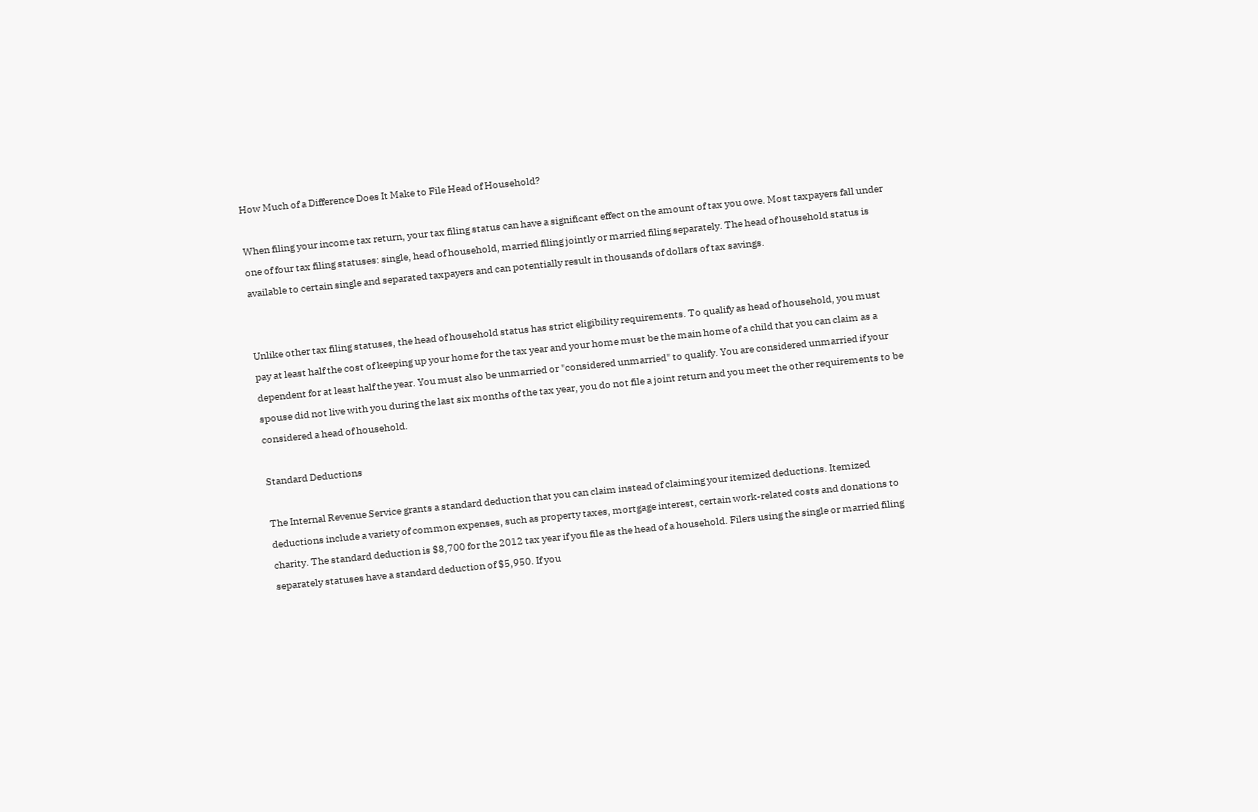How Much of a Difference Does It Make to File Head of Household?

When filing your income tax return, your tax filing status can have a significant effect on the amount of tax you owe. Most taxpayers fall under one of four tax filing statuses: single, head of household, married filing jointly or married filing separately. The head of household status is available to certain single and separated taxpayers and can potentially result in thousands of dollars of tax savings.


Unlike other tax filing statuses, the head of household status has strict eligibility requirements. To qualify as head of household, you must pay at least half the cost of keeping up your home for the tax year and your home must be the main home of a child that you can claim as a dependent for at least half the year. You must also be unmarried or "considered unmarried" to qualify. You are considered unmarried if your spouse did not live with you during the last six months of the tax year, you do not file a joint return and you meet the other requirements to be considered a head of household.

Standard Deductions

The Internal Revenue Service grants a standard deduction that you can claim instead of claiming your itemized deductions. Itemized deductions include a variety of common expenses, such as property taxes, mortgage interest, certain work-related costs and donations to charity. The standard deduction is $8,700 for the 2012 tax year if you file as the head of a household. Filers using the single or married filing separately statuses have a standard deduction of $5,950. If you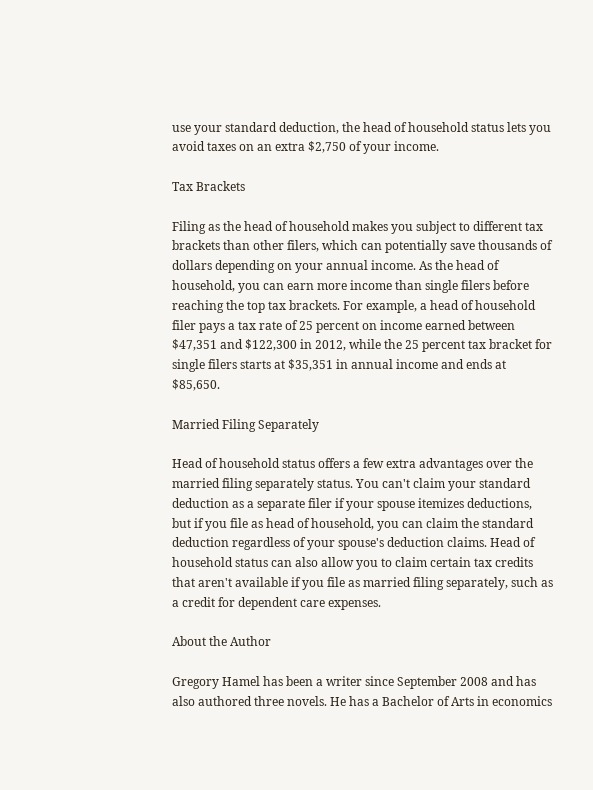use your standard deduction, the head of household status lets you avoid taxes on an extra $2,750 of your income.

Tax Brackets

Filing as the head of household makes you subject to different tax brackets than other filers, which can potentially save thousands of dollars depending on your annual income. As the head of household, you can earn more income than single filers before reaching the top tax brackets. For example, a head of household filer pays a tax rate of 25 percent on income earned between $47,351 and $122,300 in 2012, while the 25 percent tax bracket for single filers starts at $35,351 in annual income and ends at $85,650.

Married Filing Separately

Head of household status offers a few extra advantages over the married filing separately status. You can't claim your standard deduction as a separate filer if your spouse itemizes deductions, but if you file as head of household, you can claim the standard deduction regardless of your spouse's deduction claims. Head of household status can also allow you to claim certain tax credits that aren't available if you file as married filing separately, such as a credit for dependent care expenses.

About the Author

Gregory Hamel has been a writer since September 2008 and has also authored three novels. He has a Bachelor of Arts in economics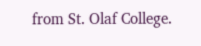from St. Olaf College.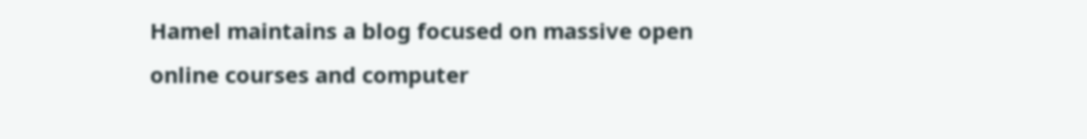Hamel maintains a blog focused on massive open online courses and computer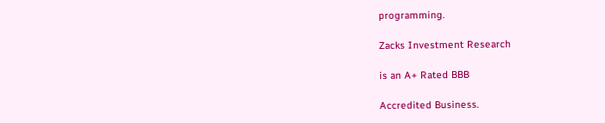programming.

Zacks Investment Research

is an A+ Rated BBB

Accredited Business.